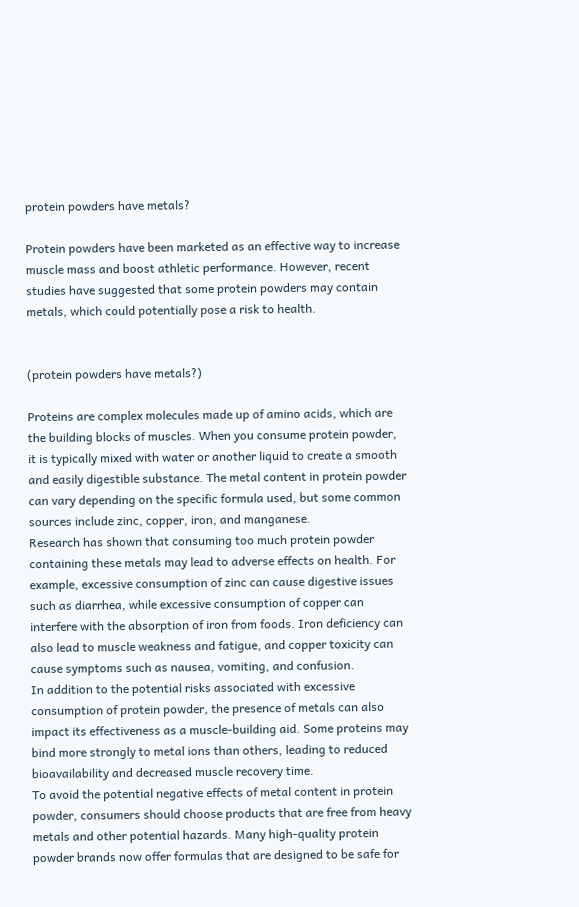protein powders have metals?

Protein powders have been marketed as an effective way to increase muscle mass and boost athletic performance. However, recent studies have suggested that some protein powders may contain metals, which could potentially pose a risk to health.


(protein powders have metals?)

Proteins are complex molecules made up of amino acids, which are the building blocks of muscles. When you consume protein powder, it is typically mixed with water or another liquid to create a smooth and easily digestible substance. The metal content in protein powder can vary depending on the specific formula used, but some common sources include zinc, copper, iron, and manganese.
Research has shown that consuming too much protein powder containing these metals may lead to adverse effects on health. For example, excessive consumption of zinc can cause digestive issues such as diarrhea, while excessive consumption of copper can interfere with the absorption of iron from foods. Iron deficiency can also lead to muscle weakness and fatigue, and copper toxicity can cause symptoms such as nausea, vomiting, and confusion.
In addition to the potential risks associated with excessive consumption of protein powder, the presence of metals can also impact its effectiveness as a muscle-building aid. Some proteins may bind more strongly to metal ions than others, leading to reduced bioavailability and decreased muscle recovery time.
To avoid the potential negative effects of metal content in protein powder, consumers should choose products that are free from heavy metals and other potential hazards. Many high-quality protein powder brands now offer formulas that are designed to be safe for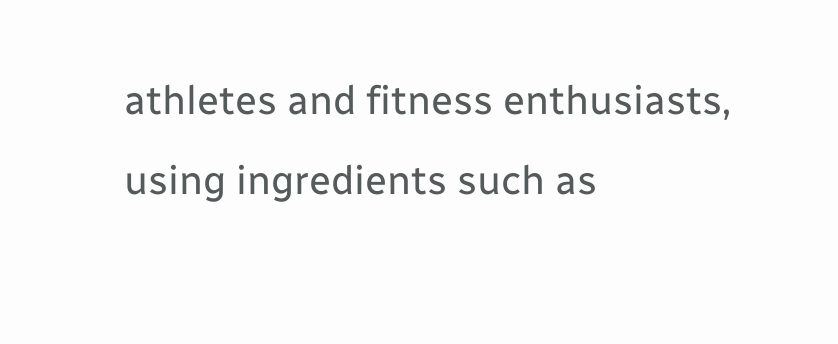athletes and fitness enthusiasts, using ingredients such as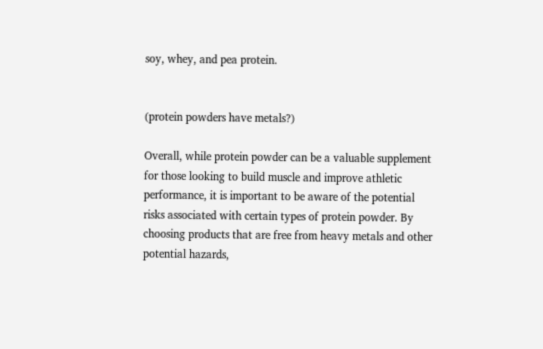soy, whey, and pea protein.


(protein powders have metals?)

Overall, while protein powder can be a valuable supplement for those looking to build muscle and improve athletic performance, it is important to be aware of the potential risks associated with certain types of protein powder. By choosing products that are free from heavy metals and other potential hazards,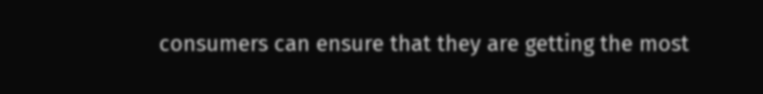consumers can ensure that they are getting the most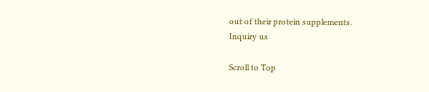out of their protein supplements.
Inquiry us

Scroll to Top